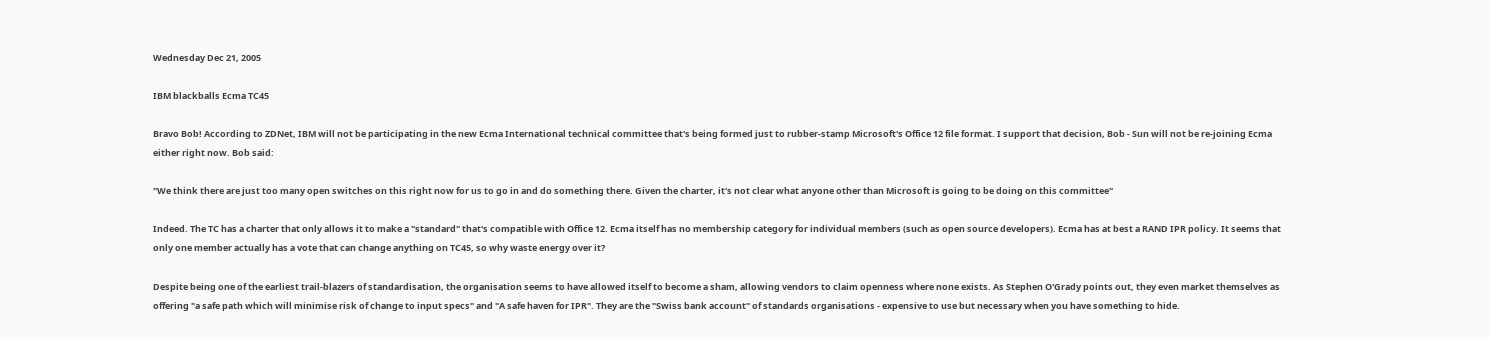Wednesday Dec 21, 2005

IBM blackballs Ecma TC45

Bravo Bob! According to ZDNet, IBM will not be participating in the new Ecma International technical committee that's being formed just to rubber-stamp Microsoft's Office 12 file format. I support that decision, Bob - Sun will not be re-joining Ecma either right now. Bob said:

"We think there are just too many open switches on this right now for us to go in and do something there. Given the charter, it's not clear what anyone other than Microsoft is going to be doing on this committee"

Indeed. The TC has a charter that only allows it to make a "standard" that's compatible with Office 12. Ecma itself has no membership category for individual members (such as open source developers). Ecma has at best a RAND IPR policy. It seems that only one member actually has a vote that can change anything on TC45, so why waste energy over it?

Despite being one of the earliest trail-blazers of standardisation, the organisation seems to have allowed itself to become a sham, allowing vendors to claim openness where none exists. As Stephen O'Grady points out, they even market themselves as offering "a safe path which will minimise risk of change to input specs" and "A safe haven for IPR". They are the "Swiss bank account" of standards organisations - expensive to use but necessary when you have something to hide.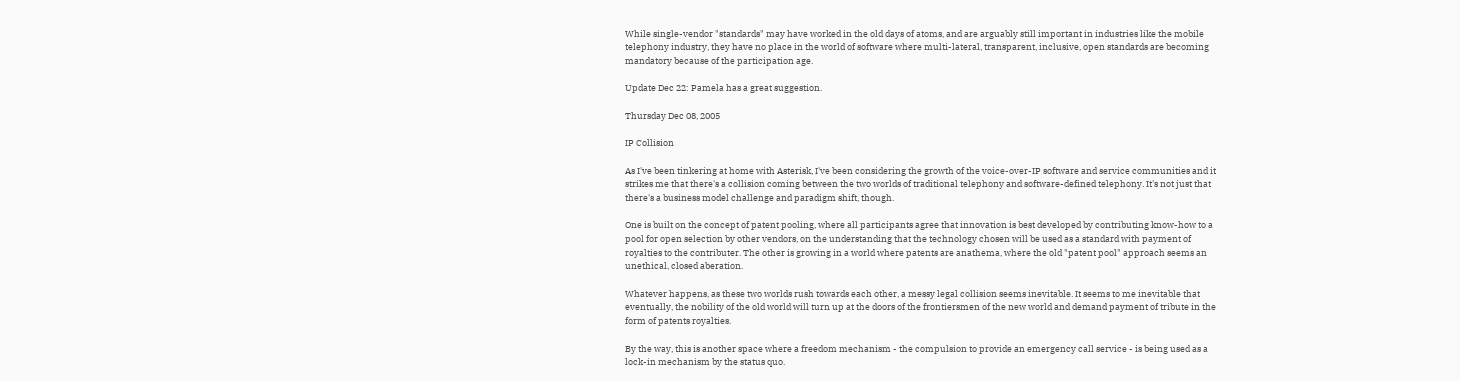While single-vendor "standards" may have worked in the old days of atoms, and are arguably still important in industries like the mobile telephony industry, they have no place in the world of software where multi-lateral, transparent, inclusive, open standards are becoming mandatory because of the participation age.

Update Dec 22: Pamela has a great suggestion.

Thursday Dec 08, 2005

IP Collision

As I've been tinkering at home with Asterisk, I've been considering the growth of the voice-over-IP software and service communities and it strikes me that there's a collision coming between the two worlds of traditional telephony and software-defined telephony. It's not just that there's a business model challenge and paradigm shift, though.

One is built on the concept of patent pooling, where all participants agree that innovation is best developed by contributing know-how to a pool for open selection by other vendors, on the understanding that the technology chosen will be used as a standard with payment of royalties to the contributer. The other is growing in a world where patents are anathema, where the old "patent pool" approach seems an unethical, closed aberation.

Whatever happens, as these two worlds rush towards each other, a messy legal collision seems inevitable. It seems to me inevitable that eventually, the nobility of the old world will turn up at the doors of the frontiersmen of the new world and demand payment of tribute in the form of patents royalties.

By the way, this is another space where a freedom mechanism - the compulsion to provide an emergency call service - is being used as a lock-in mechanism by the status quo.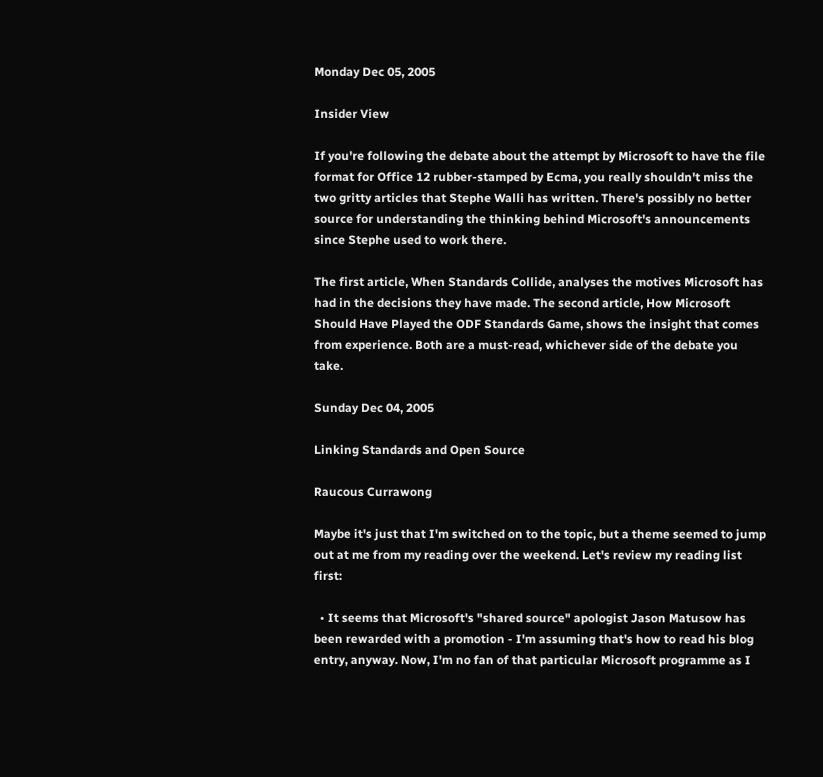Monday Dec 05, 2005

Insider View

If you're following the debate about the attempt by Microsoft to have the file format for Office 12 rubber-stamped by Ecma, you really shouldn't miss the two gritty articles that Stephe Walli has written. There's possibly no better source for understanding the thinking behind Microsoft's announcements since Stephe used to work there.

The first article, When Standards Collide, analyses the motives Microsoft has had in the decisions they have made. The second article, How Microsoft Should Have Played the ODF Standards Game, shows the insight that comes from experience. Both are a must-read, whichever side of the debate you take.

Sunday Dec 04, 2005

Linking Standards and Open Source

Raucous Currawong

Maybe it's just that I'm switched on to the topic, but a theme seemed to jump out at me from my reading over the weekend. Let's review my reading list first:

  • It seems that Microsoft's "shared source" apologist Jason Matusow has been rewarded with a promotion - I'm assuming that's how to read his blog entry, anyway. Now, I'm no fan of that particular Microsoft programme as I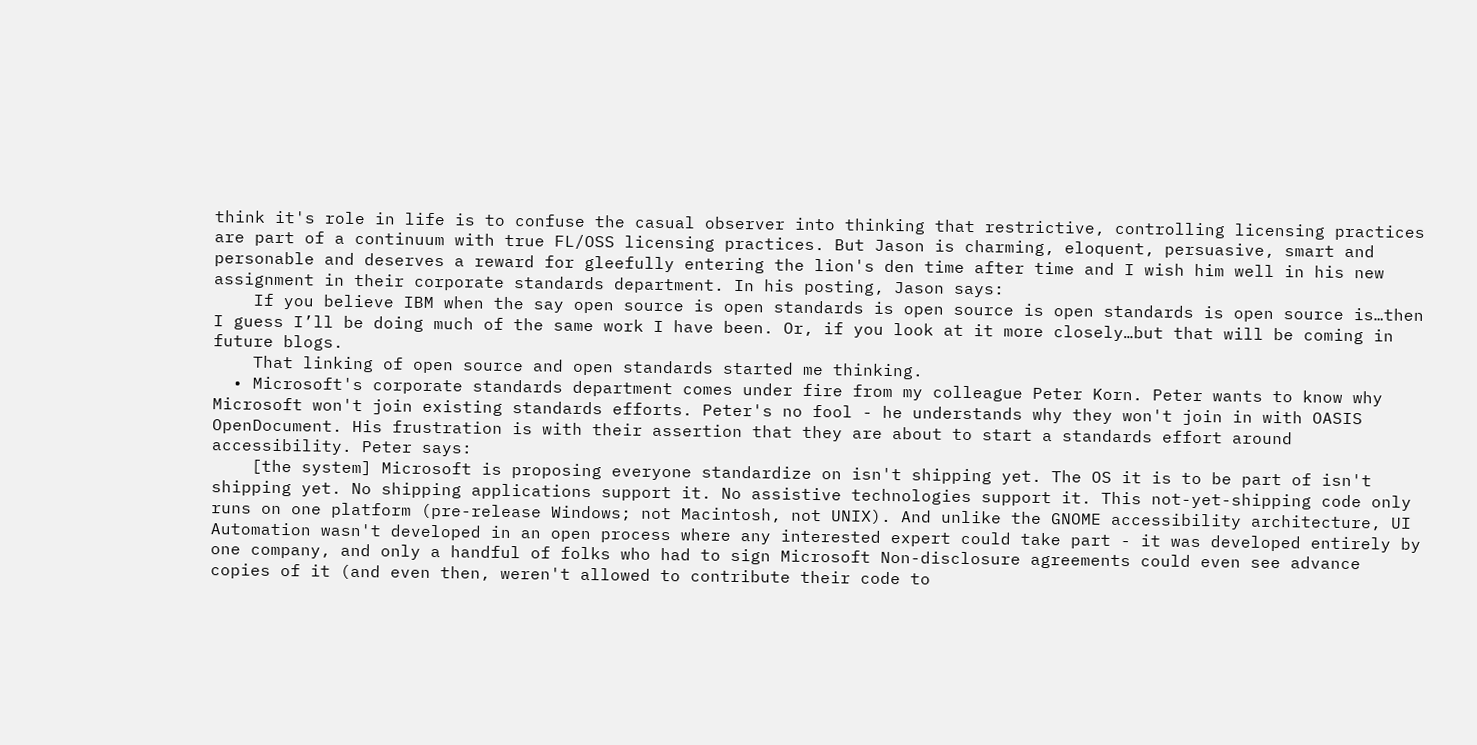think it's role in life is to confuse the casual observer into thinking that restrictive, controlling licensing practices are part of a continuum with true FL/OSS licensing practices. But Jason is charming, eloquent, persuasive, smart and personable and deserves a reward for gleefully entering the lion's den time after time and I wish him well in his new assignment in their corporate standards department. In his posting, Jason says:
    If you believe IBM when the say open source is open standards is open source is open standards is open source is…then I guess I’ll be doing much of the same work I have been. Or, if you look at it more closely…but that will be coming in future blogs.
    That linking of open source and open standards started me thinking.
  • Microsoft's corporate standards department comes under fire from my colleague Peter Korn. Peter wants to know why Microsoft won't join existing standards efforts. Peter's no fool - he understands why they won't join in with OASIS OpenDocument. His frustration is with their assertion that they are about to start a standards effort around accessibility. Peter says:
    [the system] Microsoft is proposing everyone standardize on isn't shipping yet. The OS it is to be part of isn't shipping yet. No shipping applications support it. No assistive technologies support it. This not-yet-shipping code only runs on one platform (pre-release Windows; not Macintosh, not UNIX). And unlike the GNOME accessibility architecture, UI Automation wasn't developed in an open process where any interested expert could take part - it was developed entirely by one company, and only a handful of folks who had to sign Microsoft Non-disclosure agreements could even see advance copies of it (and even then, weren't allowed to contribute their code to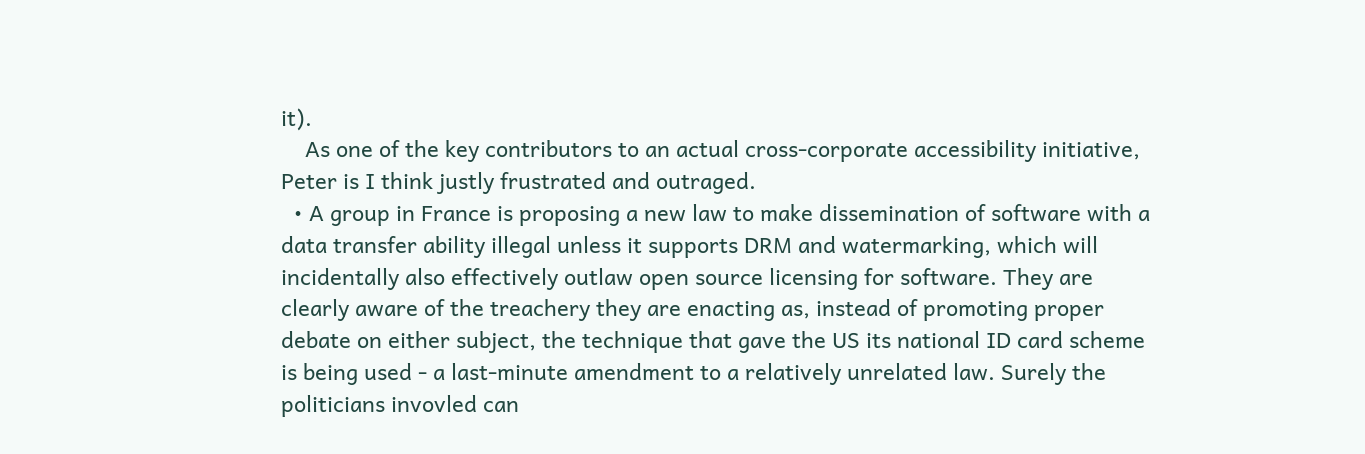it).
    As one of the key contributors to an actual cross-corporate accessibility initiative, Peter is I think justly frustrated and outraged.
  • A group in France is proposing a new law to make dissemination of software with a data transfer ability illegal unless it supports DRM and watermarking, which will incidentally also effectively outlaw open source licensing for software. They are clearly aware of the treachery they are enacting as, instead of promoting proper debate on either subject, the technique that gave the US its national ID card scheme is being used - a last-minute amendment to a relatively unrelated law. Surely the politicians invovled can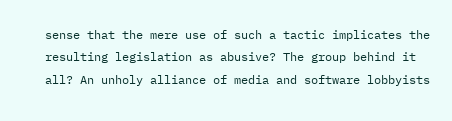sense that the mere use of such a tactic implicates the resulting legislation as abusive? The group behind it all? An unholy alliance of media and software lobbyists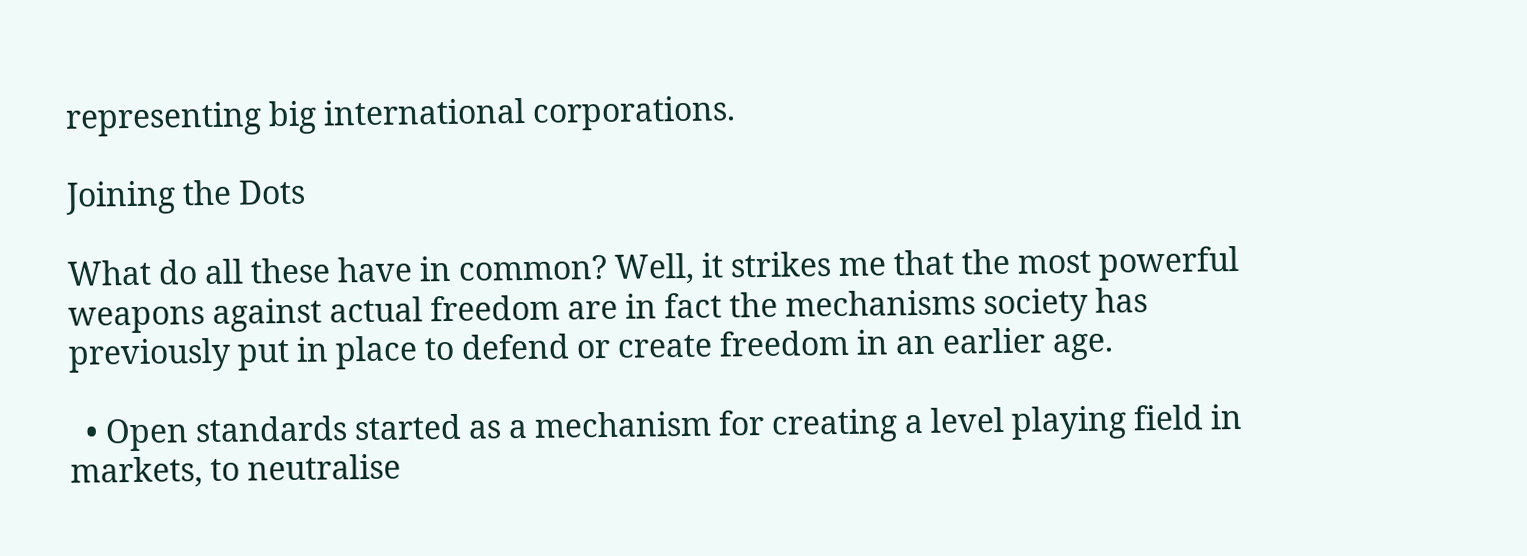representing big international corporations.

Joining the Dots

What do all these have in common? Well, it strikes me that the most powerful weapons against actual freedom are in fact the mechanisms society has previously put in place to defend or create freedom in an earlier age.

  • Open standards started as a mechanism for creating a level playing field in markets, to neutralise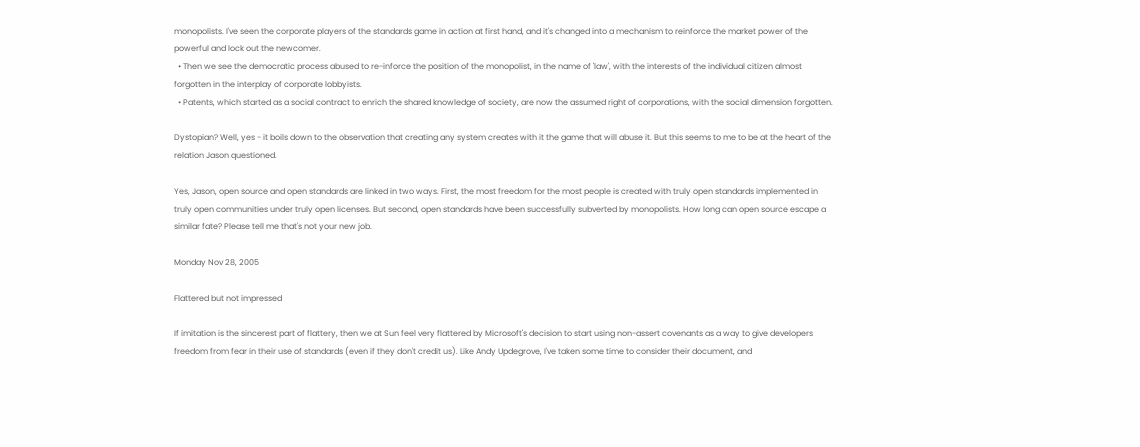monopolists. I've seen the corporate players of the standards game in action at first hand, and it's changed into a mechanism to reinforce the market power of the powerful and lock out the newcomer.
  • Then we see the democratic process abused to re-inforce the position of the monopolist, in the name of 'law', with the interests of the individual citizen almost forgotten in the interplay of corporate lobbyists.
  • Patents, which started as a social contract to enrich the shared knowledge of society, are now the assumed right of corporations, with the social dimension forgotten.

Dystopian? Well, yes - it boils down to the observation that creating any system creates with it the game that will abuse it. But this seems to me to be at the heart of the relation Jason questioned.

Yes, Jason, open source and open standards are linked in two ways. First, the most freedom for the most people is created with truly open standards implemented in truly open communities under truly open licenses. But second, open standards have been successfully subverted by monopolists. How long can open source escape a similar fate? Please tell me that's not your new job.

Monday Nov 28, 2005

Flattered but not impressed

If imitation is the sincerest part of flattery, then we at Sun feel very flattered by Microsoft's decision to start using non-assert covenants as a way to give developers freedom from fear in their use of standards (even if they don't credit us). Like Andy Updegrove, I've taken some time to consider their document, and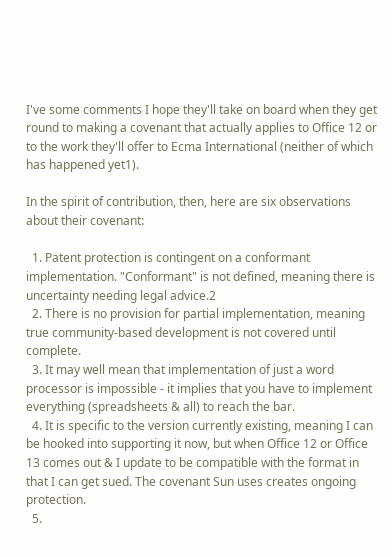I've some comments I hope they'll take on board when they get round to making a covenant that actually applies to Office 12 or to the work they'll offer to Ecma International (neither of which has happened yet1).

In the spirit of contribution, then, here are six observations about their covenant:

  1. Patent protection is contingent on a conformant implementation. "Conformant" is not defined, meaning there is uncertainty needing legal advice.2
  2. There is no provision for partial implementation, meaning true community-based development is not covered until complete.
  3. It may well mean that implementation of just a word processor is impossible - it implies that you have to implement everything (spreadsheets & all) to reach the bar.
  4. It is specific to the version currently existing, meaning I can be hooked into supporting it now, but when Office 12 or Office 13 comes out & I update to be compatible with the format in that I can get sued. The covenant Sun uses creates ongoing protection.
  5.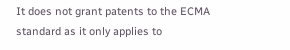It does not grant patents to the ECMA standard as it only applies to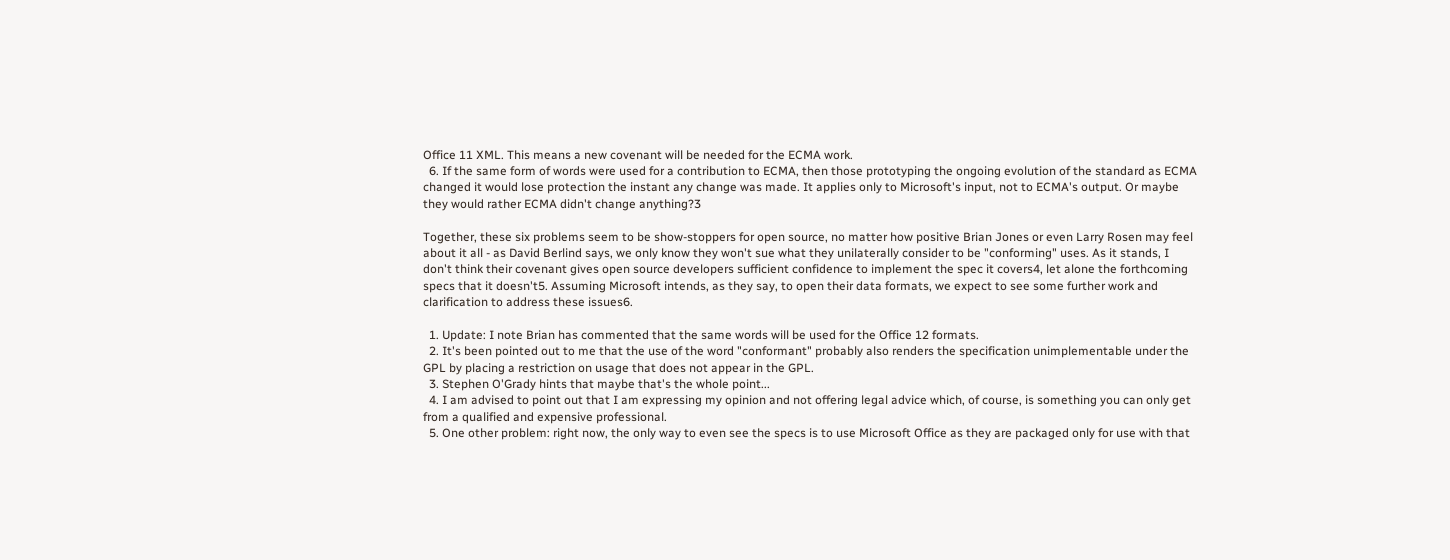Office 11 XML. This means a new covenant will be needed for the ECMA work.
  6. If the same form of words were used for a contribution to ECMA, then those prototyping the ongoing evolution of the standard as ECMA changed it would lose protection the instant any change was made. It applies only to Microsoft's input, not to ECMA's output. Or maybe they would rather ECMA didn't change anything?3

Together, these six problems seem to be show-stoppers for open source, no matter how positive Brian Jones or even Larry Rosen may feel about it all - as David Berlind says, we only know they won't sue what they unilaterally consider to be "conforming" uses. As it stands, I don't think their covenant gives open source developers sufficient confidence to implement the spec it covers4, let alone the forthcoming specs that it doesn't5. Assuming Microsoft intends, as they say, to open their data formats, we expect to see some further work and clarification to address these issues6.

  1. Update: I note Brian has commented that the same words will be used for the Office 12 formats.
  2. It's been pointed out to me that the use of the word "conformant" probably also renders the specification unimplementable under the GPL by placing a restriction on usage that does not appear in the GPL.
  3. Stephen O'Grady hints that maybe that's the whole point...
  4. I am advised to point out that I am expressing my opinion and not offering legal advice which, of course, is something you can only get from a qualified and expensive professional.
  5. One other problem: right now, the only way to even see the specs is to use Microsoft Office as they are packaged only for use with that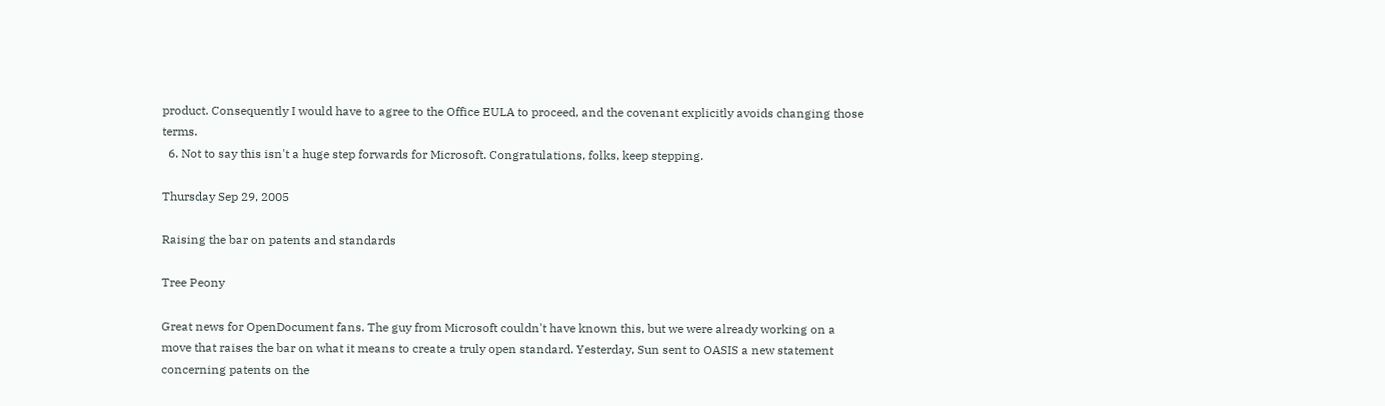product. Consequently I would have to agree to the Office EULA to proceed, and the covenant explicitly avoids changing those terms.
  6. Not to say this isn't a huge step forwards for Microsoft. Congratulations, folks, keep stepping.

Thursday Sep 29, 2005

Raising the bar on patents and standards

Tree Peony

Great news for OpenDocument fans. The guy from Microsoft couldn't have known this, but we were already working on a move that raises the bar on what it means to create a truly open standard. Yesterday, Sun sent to OASIS a new statement concerning patents on the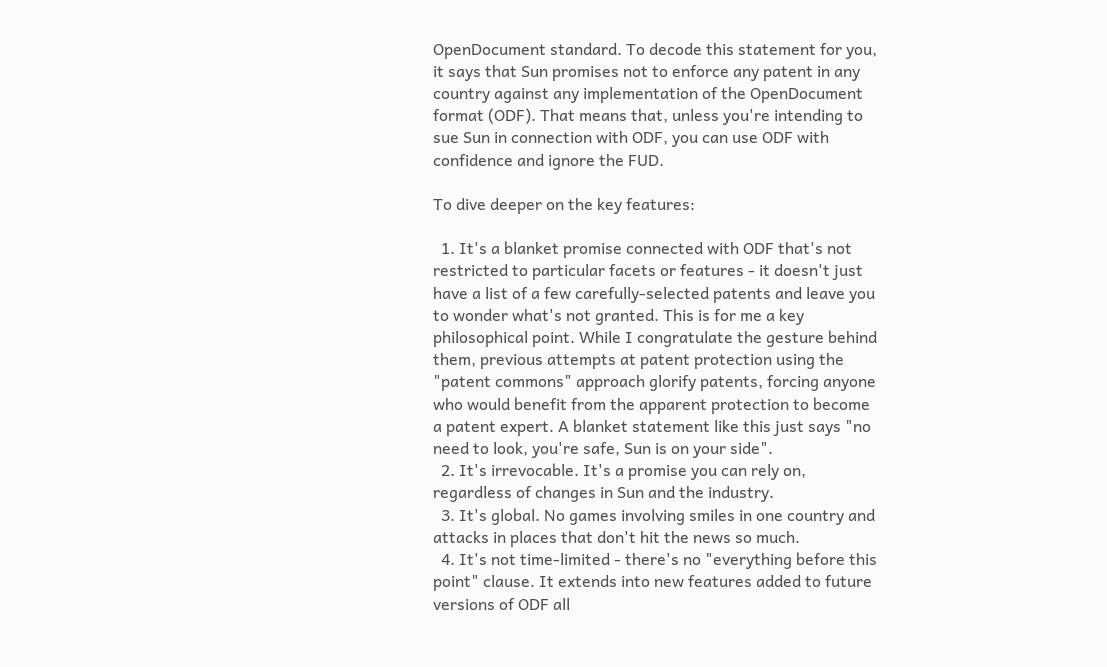OpenDocument standard. To decode this statement for you, it says that Sun promises not to enforce any patent in any country against any implementation of the OpenDocument format (ODF). That means that, unless you're intending to sue Sun in connection with ODF, you can use ODF with confidence and ignore the FUD.

To dive deeper on the key features:

  1. It's a blanket promise connected with ODF that's not restricted to particular facets or features - it doesn't just have a list of a few carefully-selected patents and leave you to wonder what's not granted. This is for me a key philosophical point. While I congratulate the gesture behind them, previous attempts at patent protection using the "patent commons" approach glorify patents, forcing anyone who would benefit from the apparent protection to become a patent expert. A blanket statement like this just says "no need to look, you're safe, Sun is on your side".
  2. It's irrevocable. It's a promise you can rely on, regardless of changes in Sun and the industry.
  3. It's global. No games involving smiles in one country and attacks in places that don't hit the news so much.
  4. It's not time-limited - there's no "everything before this point" clause. It extends into new features added to future versions of ODF all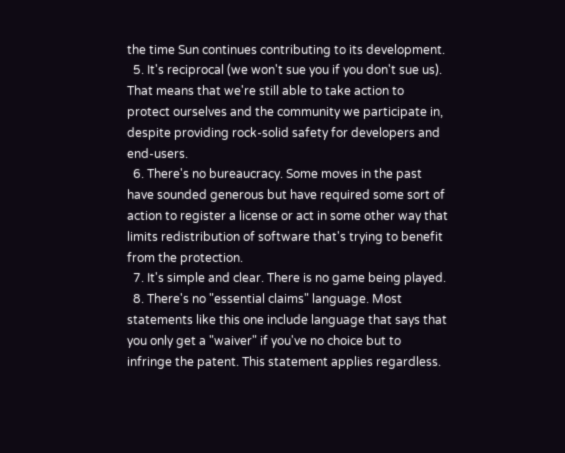the time Sun continues contributing to its development.
  5. It's reciprocal (we won't sue you if you don't sue us). That means that we're still able to take action to protect ourselves and the community we participate in, despite providing rock-solid safety for developers and end-users.
  6. There's no bureaucracy. Some moves in the past have sounded generous but have required some sort of action to register a license or act in some other way that limits redistribution of software that's trying to benefit from the protection.
  7. It's simple and clear. There is no game being played.
  8. There's no "essential claims" language. Most statements like this one include language that says that you only get a "waiver" if you've no choice but to infringe the patent. This statement applies regardless.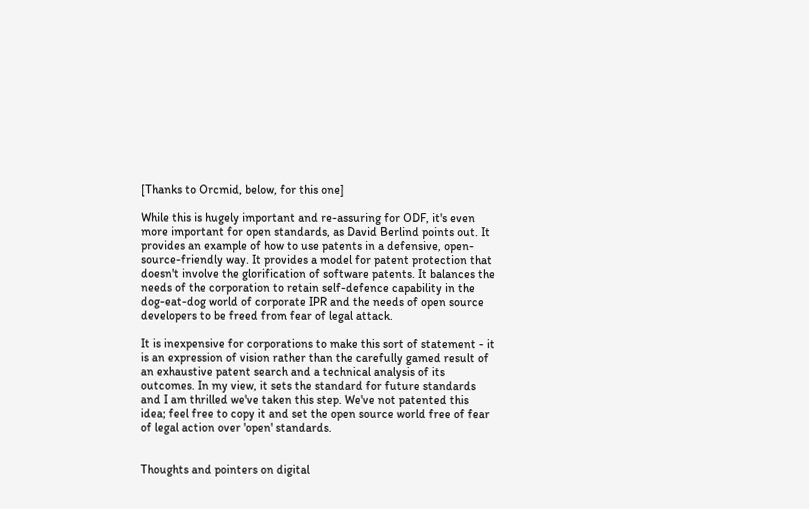[Thanks to Orcmid, below, for this one]

While this is hugely important and re-assuring for ODF, it's even more important for open standards, as David Berlind points out. It provides an example of how to use patents in a defensive, open-source-friendly way. It provides a model for patent protection that doesn't involve the glorification of software patents. It balances the needs of the corporation to retain self-defence capability in the dog-eat-dog world of corporate IPR and the needs of open source developers to be freed from fear of legal attack.

It is inexpensive for corporations to make this sort of statement - it is an expression of vision rather than the carefully gamed result of an exhaustive patent search and a technical analysis of its outcomes. In my view, it sets the standard for future standards and I am thrilled we've taken this step. We've not patented this idea; feel free to copy it and set the open source world free of fear of legal action over 'open' standards.


Thoughts and pointers on digital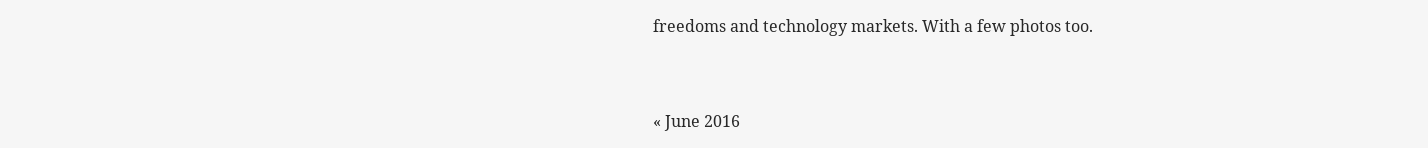freedoms and technology markets. With a few photos too.


« June 2016